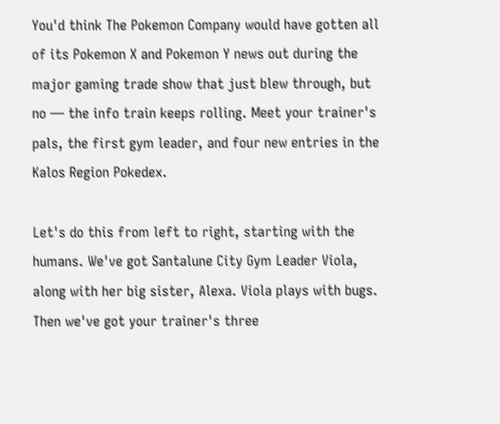You'd think The Pokemon Company would have gotten all of its Pokemon X and Pokemon Y news out during the major gaming trade show that just blew through, but no — the info train keeps rolling. Meet your trainer's pals, the first gym leader, and four new entries in the Kalos Region Pokedex.

Let's do this from left to right, starting with the humans. We've got Santalune City Gym Leader Viola, along with her big sister, Alexa. Viola plays with bugs. Then we've got your trainer's three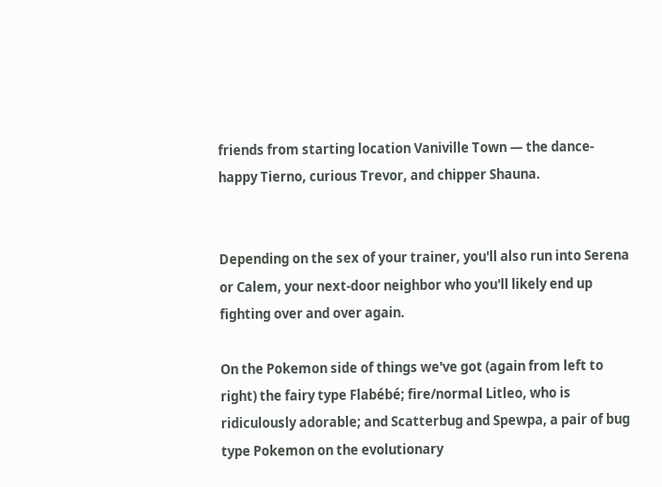friends from starting location Vaniville Town — the dance-happy Tierno, curious Trevor, and chipper Shauna.


Depending on the sex of your trainer, you'll also run into Serena or Calem, your next-door neighbor who you'll likely end up fighting over and over again.

On the Pokemon side of things we've got (again from left to right) the fairy type Flabébé; fire/normal Litleo, who is ridiculously adorable; and Scatterbug and Spewpa, a pair of bug type Pokemon on the evolutionary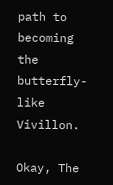path to becoming the butterfly-like Vivillon.

Okay, The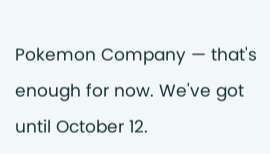Pokemon Company — that's enough for now. We've got until October 12.